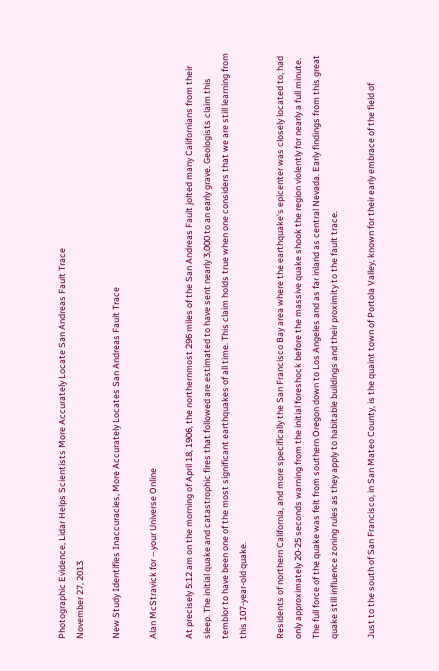Photographic Evidence, Lidar Helps Scientists More Accurately Locate San Andreas Fault Trace
November 27, 2013

New Study Identifies Inaccuracies, More Accurately Locates San Andreas Fault Trace

Alan McStravick for – your Universe Online

At precisely 5:12 am on the morning of April 18, 1906, the northernmost 296 miles of the San Andreas Fault jolted many Californians from their sleep. The initial quake and catastrophic fires that followed are estimated to have sent nearly 3,000 to an early grave. Geologists claim this temblor to have been one of the most significant earthquakes of all time. This claim holds true when one considers that we are still learning from this 107-year-old quake.

Residents of northern California, and more specifically the San Francisco Bay area where the earthquake’s epicenter was closely located to, had only approximately 20-25 seconds warning from the initial foreshock before the massive quake shook the region violently for nearly a full minute. The full force of the quake was felt from southern Oregon down to Los Angeles and as far inland as central Nevada. Early findings from this great quake still influence zoning rules as they apply to habitable buildings and their proximity to the fault trace.

Just to the south of San Francisco, in San Mateo County, is the quaint town of Portola Valley, known for their early embrace of the field of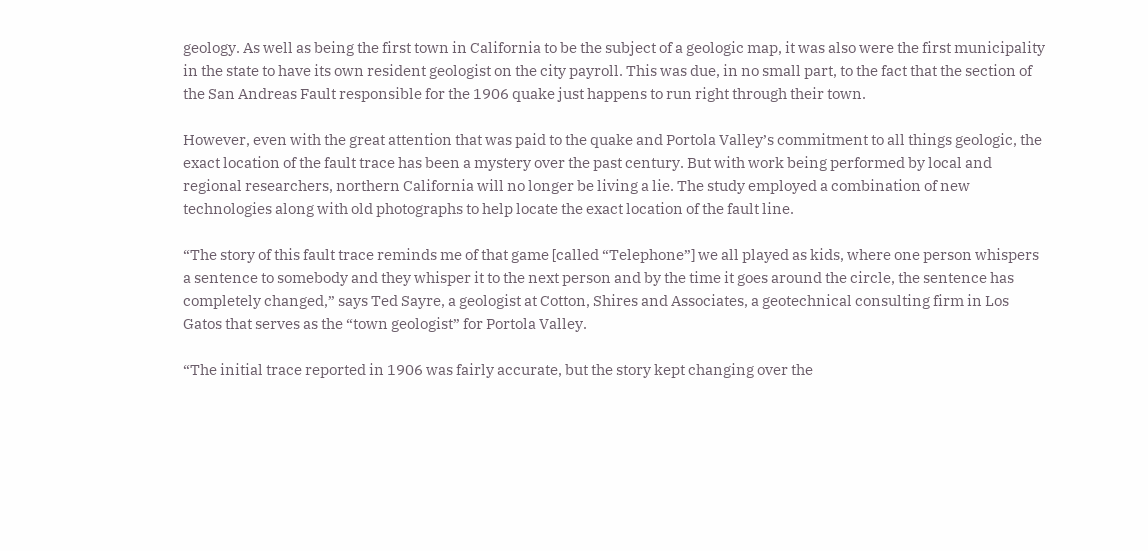geology. As well as being the first town in California to be the subject of a geologic map, it was also were the first municipality in the state to have its own resident geologist on the city payroll. This was due, in no small part, to the fact that the section of the San Andreas Fault responsible for the 1906 quake just happens to run right through their town.

However, even with the great attention that was paid to the quake and Portola Valley’s commitment to all things geologic, the exact location of the fault trace has been a mystery over the past century. But with work being performed by local and regional researchers, northern California will no longer be living a lie. The study employed a combination of new technologies along with old photographs to help locate the exact location of the fault line.

“The story of this fault trace reminds me of that game [called “Telephone”] we all played as kids, where one person whispers a sentence to somebody and they whisper it to the next person and by the time it goes around the circle, the sentence has completely changed,” says Ted Sayre, a geologist at Cotton, Shires and Associates, a geotechnical consulting firm in Los Gatos that serves as the “town geologist” for Portola Valley.

“The initial trace reported in 1906 was fairly accurate, but the story kept changing over the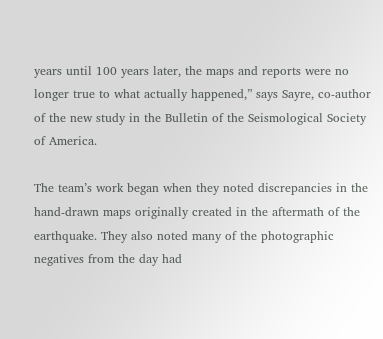years until 100 years later, the maps and reports were no longer true to what actually happened,” says Sayre, co-author of the new study in the Bulletin of the Seismological Society of America.

The team’s work began when they noted discrepancies in the hand-drawn maps originally created in the aftermath of the earthquake. They also noted many of the photographic negatives from the day had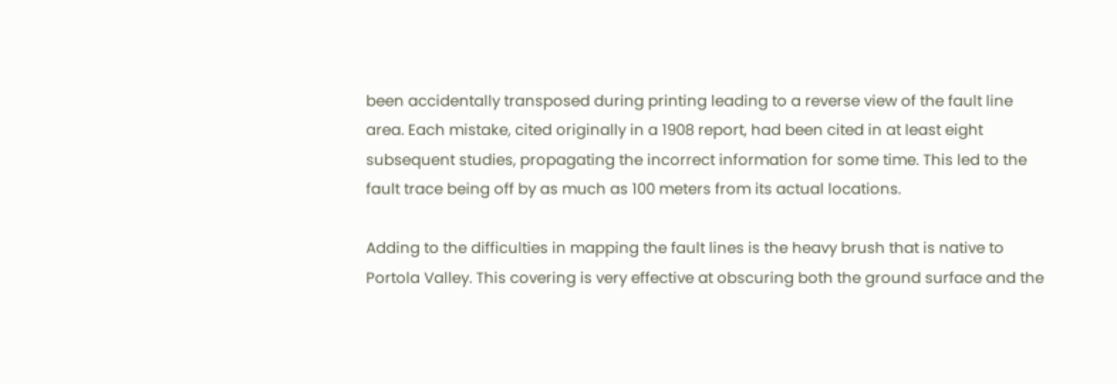been accidentally transposed during printing leading to a reverse view of the fault line area. Each mistake, cited originally in a 1908 report, had been cited in at least eight subsequent studies, propagating the incorrect information for some time. This led to the fault trace being off by as much as 100 meters from its actual locations.

Adding to the difficulties in mapping the fault lines is the heavy brush that is native to Portola Valley. This covering is very effective at obscuring both the ground surface and the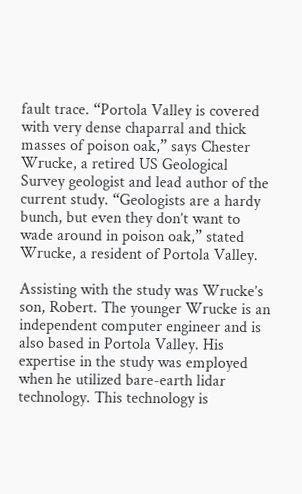fault trace. “Portola Valley is covered with very dense chaparral and thick masses of poison oak,” says Chester Wrucke, a retired US Geological Survey geologist and lead author of the current study. “Geologists are a hardy bunch, but even they don’t want to wade around in poison oak,” stated Wrucke, a resident of Portola Valley.

Assisting with the study was Wrucke’s son, Robert. The younger Wrucke is an independent computer engineer and is also based in Portola Valley. His expertise in the study was employed when he utilized bare-earth lidar technology. This technology is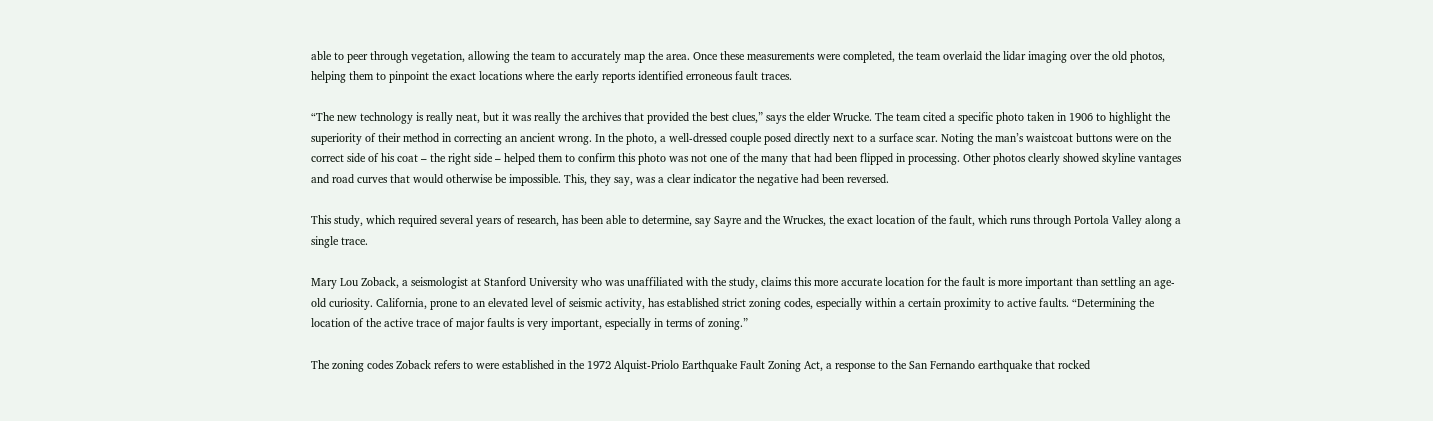able to peer through vegetation, allowing the team to accurately map the area. Once these measurements were completed, the team overlaid the lidar imaging over the old photos, helping them to pinpoint the exact locations where the early reports identified erroneous fault traces.

“The new technology is really neat, but it was really the archives that provided the best clues,” says the elder Wrucke. The team cited a specific photo taken in 1906 to highlight the superiority of their method in correcting an ancient wrong. In the photo, a well-dressed couple posed directly next to a surface scar. Noting the man’s waistcoat buttons were on the correct side of his coat – the right side – helped them to confirm this photo was not one of the many that had been flipped in processing. Other photos clearly showed skyline vantages and road curves that would otherwise be impossible. This, they say, was a clear indicator the negative had been reversed.

This study, which required several years of research, has been able to determine, say Sayre and the Wruckes, the exact location of the fault, which runs through Portola Valley along a single trace.

Mary Lou Zoback, a seismologist at Stanford University who was unaffiliated with the study, claims this more accurate location for the fault is more important than settling an age-old curiosity. California, prone to an elevated level of seismic activity, has established strict zoning codes, especially within a certain proximity to active faults. “Determining the location of the active trace of major faults is very important, especially in terms of zoning.”

The zoning codes Zoback refers to were established in the 1972 Alquist-Priolo Earthquake Fault Zoning Act, a response to the San Fernando earthquake that rocked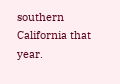southern California that year.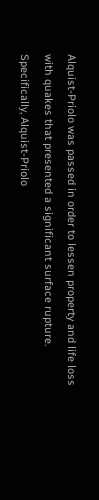Alquist-Priolo was passed in order to lessen property and life loss with quakes that presented a significant surface rupture. Specifically, Alquist-Priolo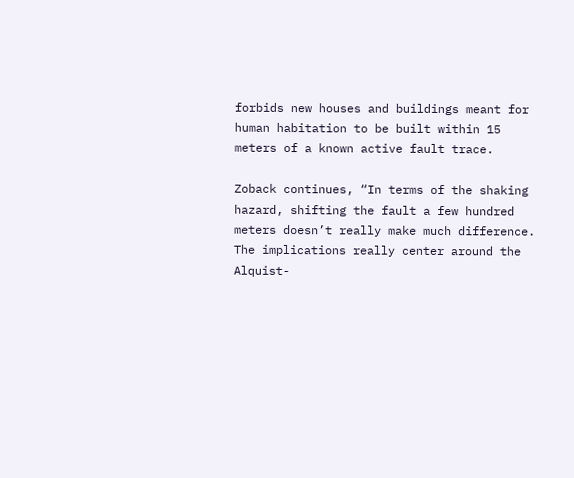forbids new houses and buildings meant for human habitation to be built within 15 meters of a known active fault trace.

Zoback continues, “In terms of the shaking hazard, shifting the fault a few hundred meters doesn’t really make much difference. The implications really center around the Alquist-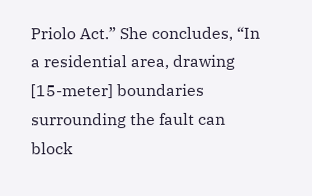Priolo Act.” She concludes, “In a residential area, drawing [15-meter] boundaries surrounding the fault can block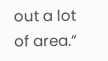out a lot of area.”